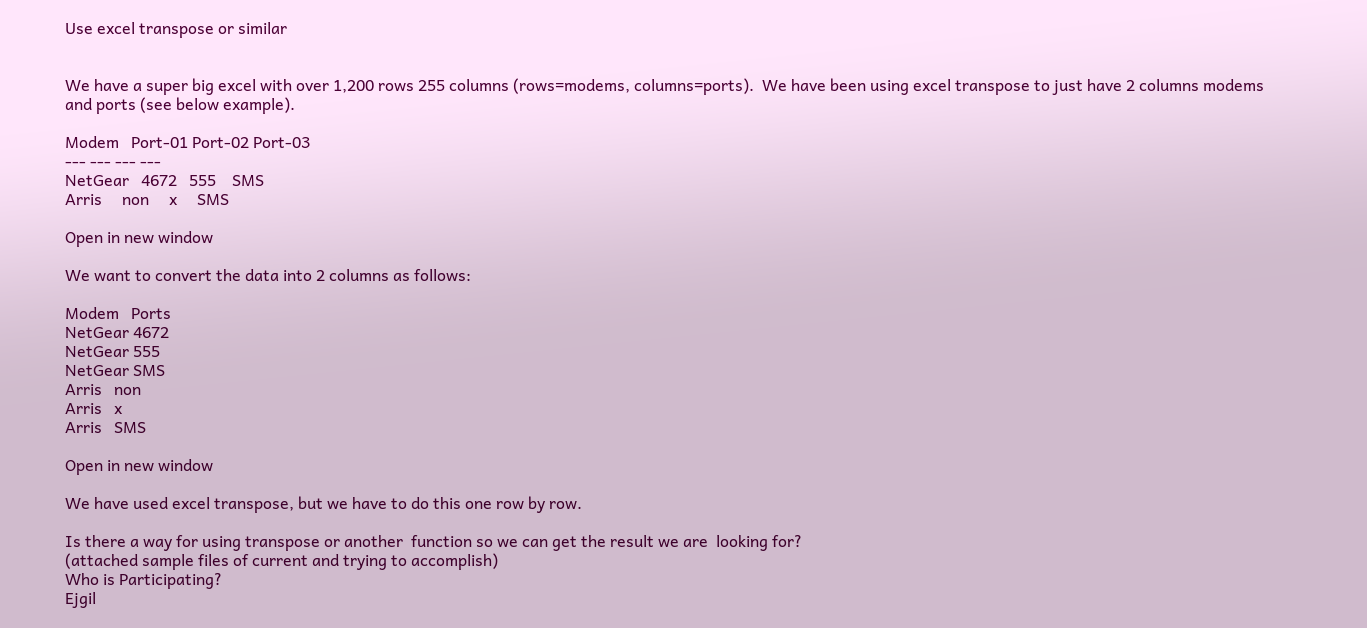Use excel transpose or similar


We have a super big excel with over 1,200 rows 255 columns (rows=modems, columns=ports).  We have been using excel transpose to just have 2 columns modems and ports (see below example).

Modem   Port-01 Port-02 Port-03
--- --- --- ---
NetGear   4672   555    SMS
Arris     non     x     SMS

Open in new window

We want to convert the data into 2 columns as follows:

Modem   Ports
NetGear 4672
NetGear 555
NetGear SMS
Arris   non
Arris   x
Arris   SMS

Open in new window

We have used excel transpose, but we have to do this one row by row.

Is there a way for using transpose or another  function so we can get the result we are  looking for?
(attached sample files of current and trying to accomplish)
Who is Participating?
Ejgil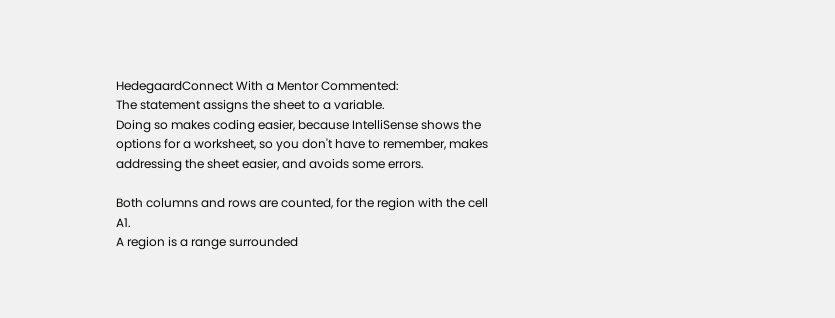HedegaardConnect With a Mentor Commented:
The statement assigns the sheet to a variable.
Doing so makes coding easier, because IntelliSense shows the options for a worksheet, so you don't have to remember, makes addressing the sheet easier, and avoids some errors.

Both columns and rows are counted, for the region with the cell A1.
A region is a range surrounded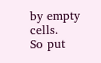by empty cells.
So put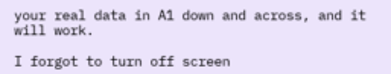your real data in A1 down and across, and it will work.

I forgot to turn off screen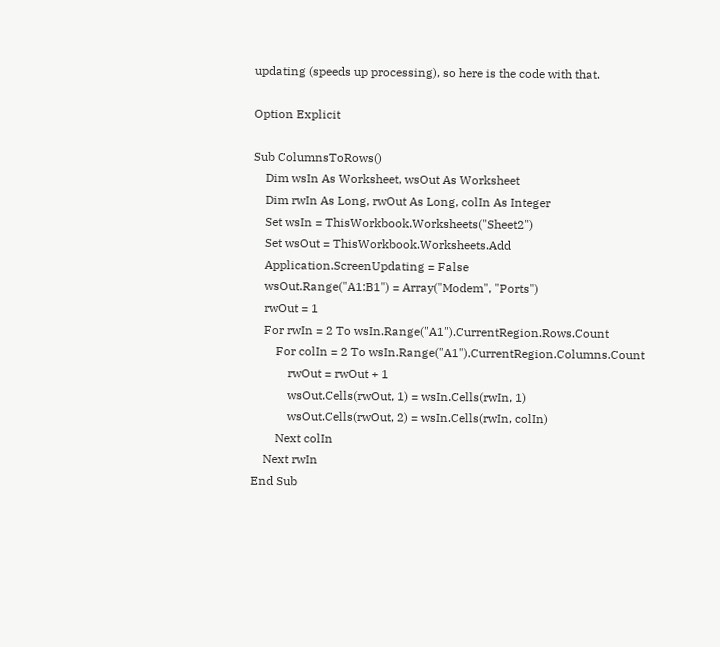updating (speeds up processing), so here is the code with that.

Option Explicit

Sub ColumnsToRows()
    Dim wsIn As Worksheet, wsOut As Worksheet
    Dim rwIn As Long, rwOut As Long, colIn As Integer
    Set wsIn = ThisWorkbook.Worksheets("Sheet2")
    Set wsOut = ThisWorkbook.Worksheets.Add
    Application.ScreenUpdating = False
    wsOut.Range("A1:B1") = Array("Modem", "Ports")
    rwOut = 1
    For rwIn = 2 To wsIn.Range("A1").CurrentRegion.Rows.Count
        For colIn = 2 To wsIn.Range("A1").CurrentRegion.Columns.Count
            rwOut = rwOut + 1
            wsOut.Cells(rwOut, 1) = wsIn.Cells(rwIn, 1)
            wsOut.Cells(rwOut, 2) = wsIn.Cells(rwIn, colIn)
        Next colIn
    Next rwIn
End Sub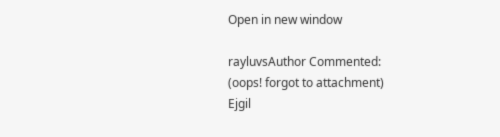Open in new window

rayluvsAuthor Commented:
(oops! forgot to attachment)
Ejgil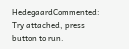HedegaardCommented:
Try attached, press button to run.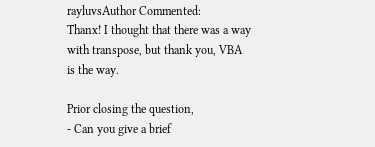rayluvsAuthor Commented:
Thanx! I thought that there was a way with transpose, but thank you, VBA is the way.

Prior closing the question,
- Can you give a brief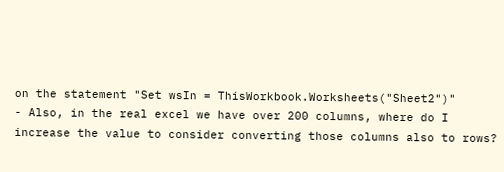on the statement "Set wsIn = ThisWorkbook.Worksheets("Sheet2")"
- Also, in the real excel we have over 200 columns, where do I increase the value to consider converting those columns also to rows?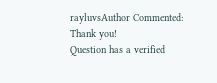rayluvsAuthor Commented:
Thank you!
Question has a verified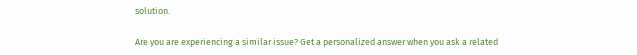solution.

Are you are experiencing a similar issue? Get a personalized answer when you ask a related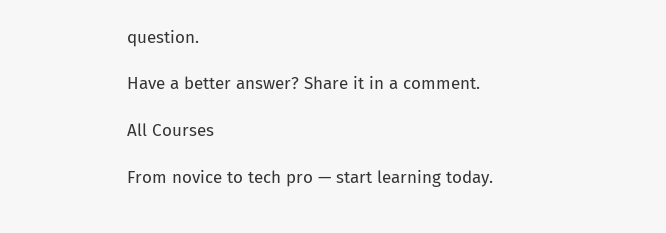question.

Have a better answer? Share it in a comment.

All Courses

From novice to tech pro — start learning today.